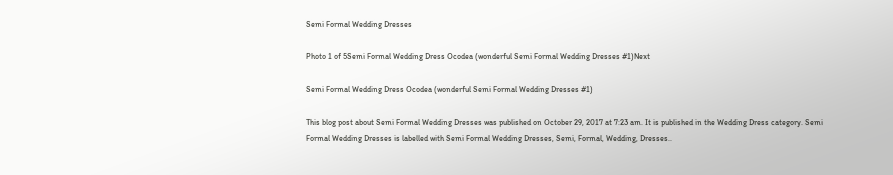Semi Formal Wedding Dresses

Photo 1 of 5Semi Formal Wedding Dress Ocodea (wonderful Semi Formal Wedding Dresses #1)Next

Semi Formal Wedding Dress Ocodea (wonderful Semi Formal Wedding Dresses #1)

This blog post about Semi Formal Wedding Dresses was published on October 29, 2017 at 7:23 am. It is published in the Wedding Dress category. Semi Formal Wedding Dresses is labelled with Semi Formal Wedding Dresses, Semi, Formal, Wedding, Dresses..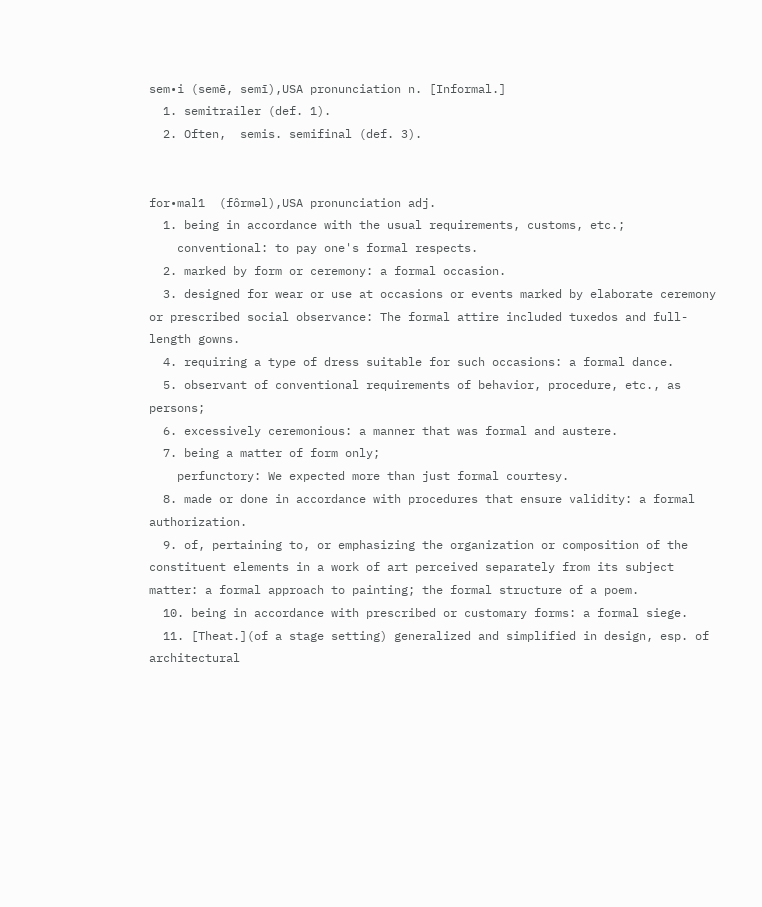sem•i (semē, semī),USA pronunciation n. [Informal.]
  1. semitrailer (def. 1).
  2. Often,  semis. semifinal (def. 3).


for•mal1  (fôrməl),USA pronunciation adj.
  1. being in accordance with the usual requirements, customs, etc.;
    conventional: to pay one's formal respects.
  2. marked by form or ceremony: a formal occasion.
  3. designed for wear or use at occasions or events marked by elaborate ceremony or prescribed social observance: The formal attire included tuxedos and full-length gowns.
  4. requiring a type of dress suitable for such occasions: a formal dance.
  5. observant of conventional requirements of behavior, procedure, etc., as persons;
  6. excessively ceremonious: a manner that was formal and austere.
  7. being a matter of form only;
    perfunctory: We expected more than just formal courtesy.
  8. made or done in accordance with procedures that ensure validity: a formal authorization.
  9. of, pertaining to, or emphasizing the organization or composition of the constituent elements in a work of art perceived separately from its subject matter: a formal approach to painting; the formal structure of a poem.
  10. being in accordance with prescribed or customary forms: a formal siege.
  11. [Theat.](of a stage setting) generalized and simplified in design, esp. of architectural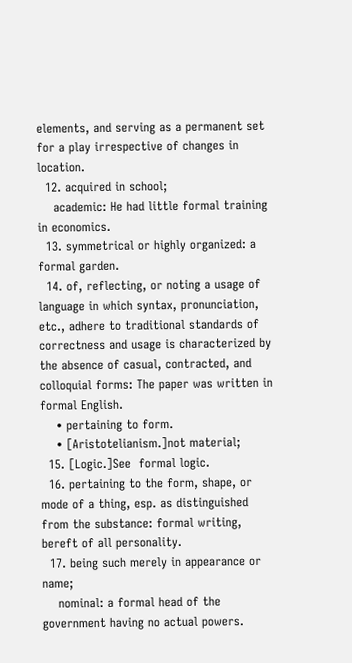elements, and serving as a permanent set for a play irrespective of changes in location.
  12. acquired in school;
    academic: He had little formal training in economics.
  13. symmetrical or highly organized: a formal garden.
  14. of, reflecting, or noting a usage of language in which syntax, pronunciation, etc., adhere to traditional standards of correctness and usage is characterized by the absence of casual, contracted, and colloquial forms: The paper was written in formal English.
    • pertaining to form.
    • [Aristotelianism.]not material;
  15. [Logic.]See  formal logic.
  16. pertaining to the form, shape, or mode of a thing, esp. as distinguished from the substance: formal writing, bereft of all personality.
  17. being such merely in appearance or name;
    nominal: a formal head of the government having no actual powers.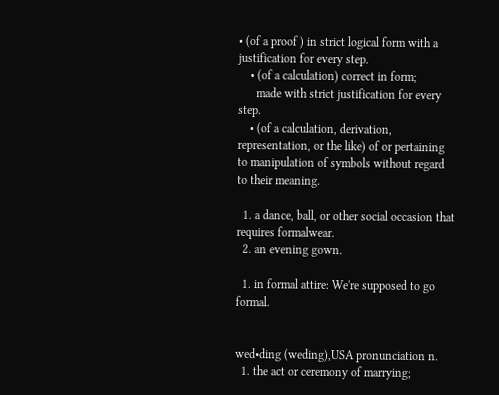• (of a proof ) in strict logical form with a justification for every step.
    • (of a calculation) correct in form;
      made with strict justification for every step.
    • (of a calculation, derivation, representation, or the like) of or pertaining to manipulation of symbols without regard to their meaning.

  1. a dance, ball, or other social occasion that requires formalwear.
  2. an evening gown.

  1. in formal attire: We're supposed to go formal.


wed•ding (weding),USA pronunciation n.
  1. the act or ceremony of marrying;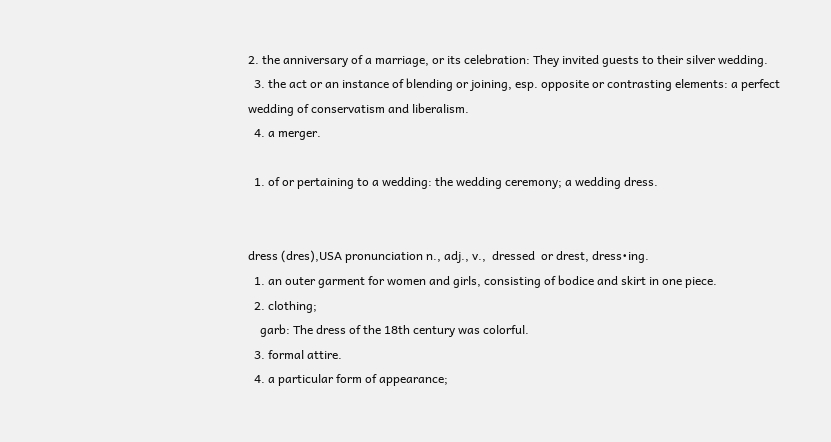2. the anniversary of a marriage, or its celebration: They invited guests to their silver wedding.
  3. the act or an instance of blending or joining, esp. opposite or contrasting elements: a perfect wedding of conservatism and liberalism.
  4. a merger.

  1. of or pertaining to a wedding: the wedding ceremony; a wedding dress.


dress (dres),USA pronunciation n., adj., v.,  dressed  or drest, dress•ing.
  1. an outer garment for women and girls, consisting of bodice and skirt in one piece.
  2. clothing;
    garb: The dress of the 18th century was colorful.
  3. formal attire.
  4. a particular form of appearance;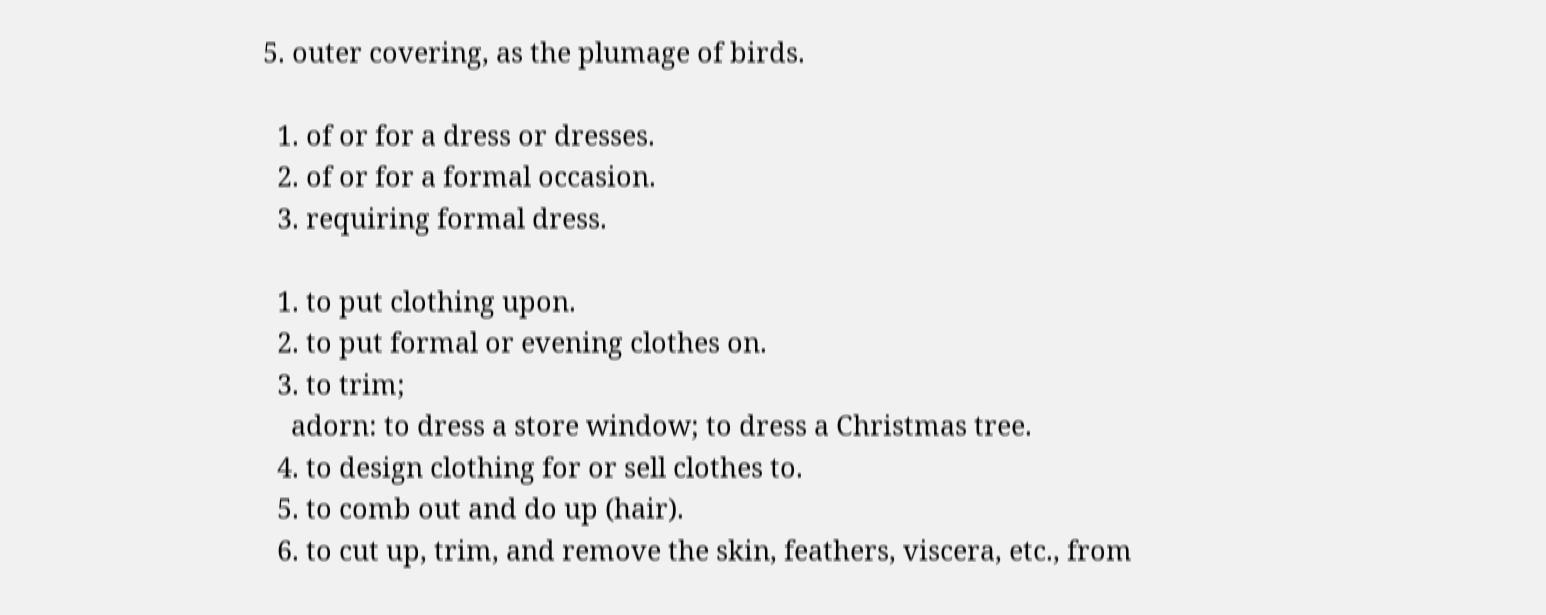5. outer covering, as the plumage of birds.

  1. of or for a dress or dresses.
  2. of or for a formal occasion.
  3. requiring formal dress.

  1. to put clothing upon.
  2. to put formal or evening clothes on.
  3. to trim;
    adorn: to dress a store window; to dress a Christmas tree.
  4. to design clothing for or sell clothes to.
  5. to comb out and do up (hair).
  6. to cut up, trim, and remove the skin, feathers, viscera, etc., from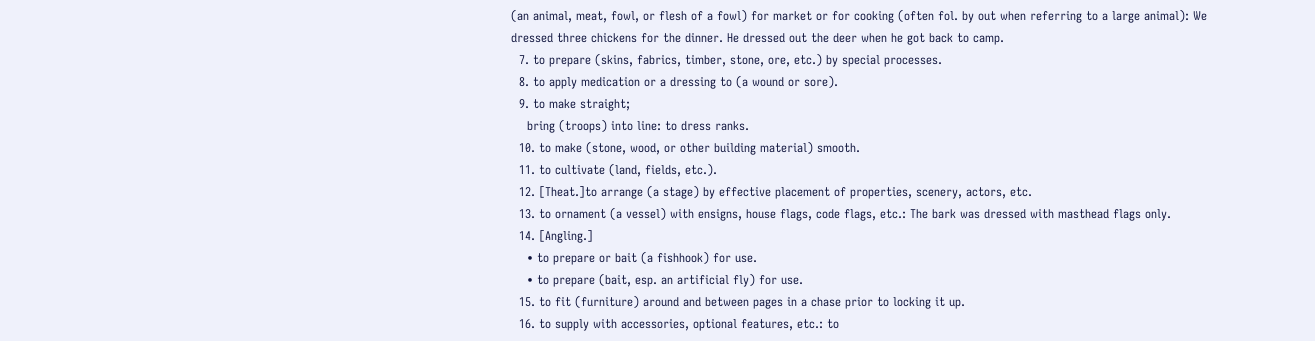(an animal, meat, fowl, or flesh of a fowl) for market or for cooking (often fol. by out when referring to a large animal): We dressed three chickens for the dinner. He dressed out the deer when he got back to camp.
  7. to prepare (skins, fabrics, timber, stone, ore, etc.) by special processes.
  8. to apply medication or a dressing to (a wound or sore).
  9. to make straight;
    bring (troops) into line: to dress ranks.
  10. to make (stone, wood, or other building material) smooth.
  11. to cultivate (land, fields, etc.).
  12. [Theat.]to arrange (a stage) by effective placement of properties, scenery, actors, etc.
  13. to ornament (a vessel) with ensigns, house flags, code flags, etc.: The bark was dressed with masthead flags only.
  14. [Angling.]
    • to prepare or bait (a fishhook) for use.
    • to prepare (bait, esp. an artificial fly) for use.
  15. to fit (furniture) around and between pages in a chase prior to locking it up.
  16. to supply with accessories, optional features, etc.: to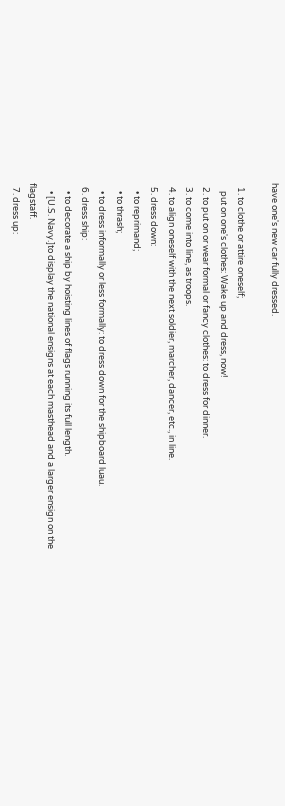have one's new car fully dressed.

  1. to clothe or attire oneself;
    put on one's clothes: Wake up and dress, now!
  2. to put on or wear formal or fancy clothes: to dress for dinner.
  3. to come into line, as troops.
  4. to align oneself with the next soldier, marcher, dancer, etc., in line.
  5. dress down:
    • to reprimand;
    • to thrash;
    • to dress informally or less formally: to dress down for the shipboard luau.
  6. dress ship:
    • to decorate a ship by hoisting lines of flags running its full length.
    • [U.S. Navy.]to display the national ensigns at each masthead and a larger ensign on the flagstaff.
  7. dress up: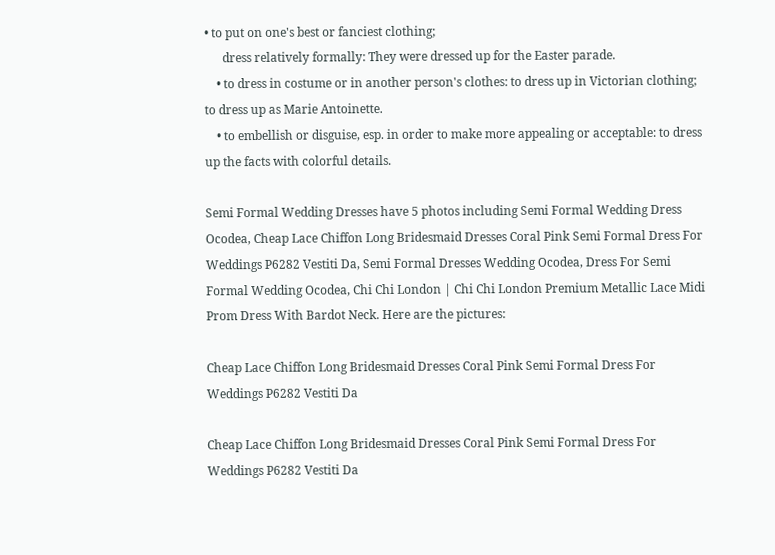• to put on one's best or fanciest clothing;
      dress relatively formally: They were dressed up for the Easter parade.
    • to dress in costume or in another person's clothes: to dress up in Victorian clothing; to dress up as Marie Antoinette.
    • to embellish or disguise, esp. in order to make more appealing or acceptable: to dress up the facts with colorful details.

Semi Formal Wedding Dresses have 5 photos including Semi Formal Wedding Dress Ocodea, Cheap Lace Chiffon Long Bridesmaid Dresses Coral Pink Semi Formal Dress For Weddings P6282 Vestiti Da, Semi Formal Dresses Wedding Ocodea, Dress For Semi Formal Wedding Ocodea, Chi Chi London | Chi Chi London Premium Metallic Lace Midi Prom Dress With Bardot Neck. Here are the pictures:

Cheap Lace Chiffon Long Bridesmaid Dresses Coral Pink Semi Formal Dress For  Weddings P6282 Vestiti Da

Cheap Lace Chiffon Long Bridesmaid Dresses Coral Pink Semi Formal Dress For Weddings P6282 Vestiti Da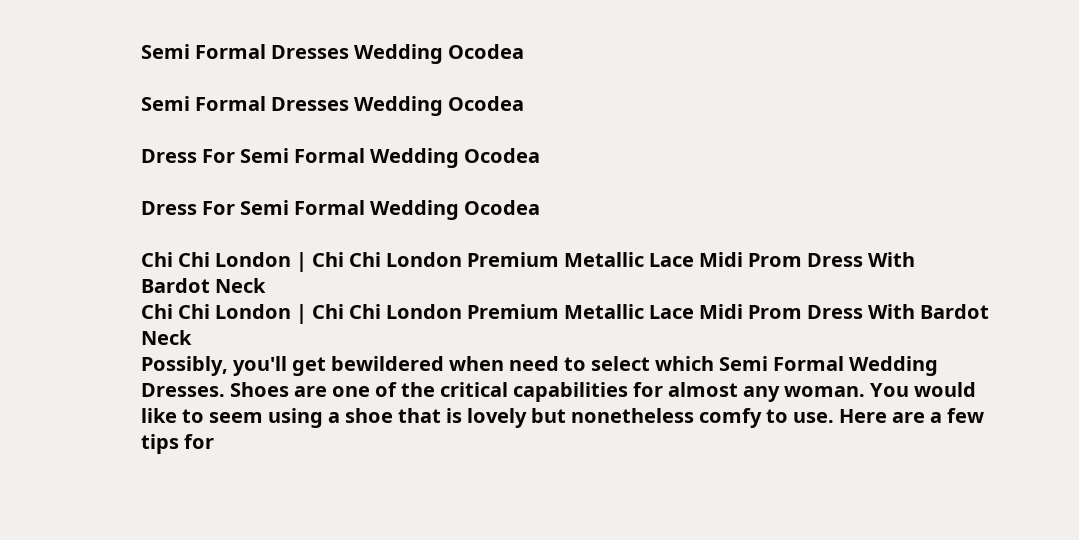Semi Formal Dresses Wedding Ocodea

Semi Formal Dresses Wedding Ocodea

Dress For Semi Formal Wedding Ocodea

Dress For Semi Formal Wedding Ocodea

Chi Chi London | Chi Chi London Premium Metallic Lace Midi Prom Dress With  Bardot Neck
Chi Chi London | Chi Chi London Premium Metallic Lace Midi Prom Dress With Bardot Neck
Possibly, you'll get bewildered when need to select which Semi Formal Wedding Dresses. Shoes are one of the critical capabilities for almost any woman. You would like to seem using a shoe that is lovely but nonetheless comfy to use. Here are a few tips for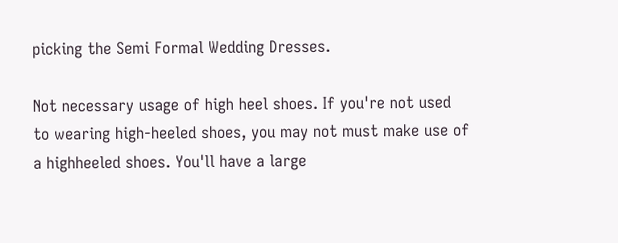picking the Semi Formal Wedding Dresses.

Not necessary usage of high heel shoes. If you're not used to wearing high-heeled shoes, you may not must make use of a highheeled shoes. You'll have a large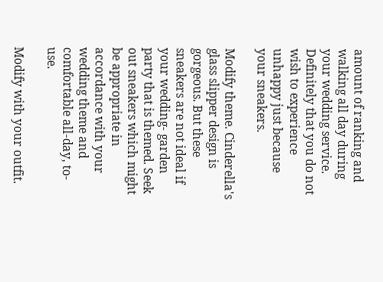amount of ranking and walking all day during your wedding service. Definitely that you do not wish to experience unhappy just because your sneakers.

Modify theme. Cinderella's glass slipper design is gorgeous. But these sneakers are not ideal if your wedding- garden party that is themed. Seek out sneakers which might be appropriate in accordance with your wedding theme and comfortable all-day, to-use.

Modify with your outfit.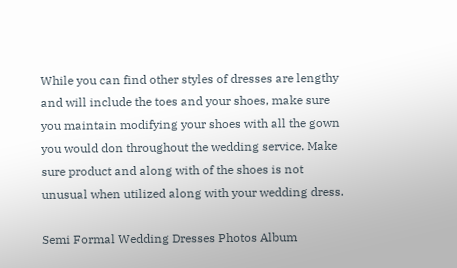While you can find other styles of dresses are lengthy and will include the toes and your shoes, make sure you maintain modifying your shoes with all the gown you would don throughout the wedding service. Make sure product and along with of the shoes is not unusual when utilized along with your wedding dress.

Semi Formal Wedding Dresses Photos Album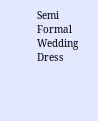Semi Formal Wedding Dress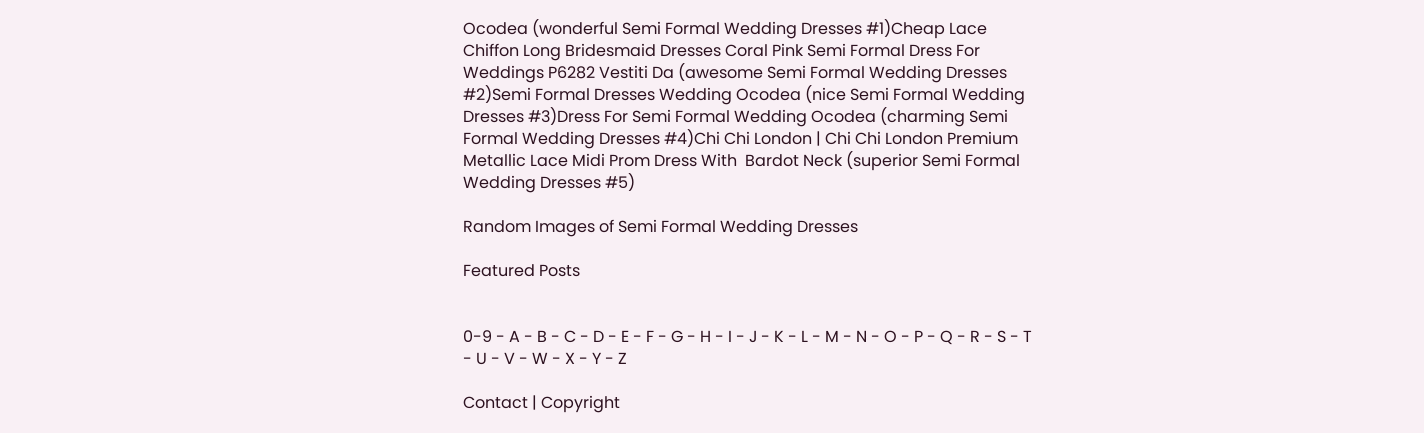Ocodea (wonderful Semi Formal Wedding Dresses #1)Cheap Lace Chiffon Long Bridesmaid Dresses Coral Pink Semi Formal Dress For  Weddings P6282 Vestiti Da (awesome Semi Formal Wedding Dresses #2)Semi Formal Dresses Wedding Ocodea (nice Semi Formal Wedding Dresses #3)Dress For Semi Formal Wedding Ocodea (charming Semi Formal Wedding Dresses #4)Chi Chi London | Chi Chi London Premium Metallic Lace Midi Prom Dress With  Bardot Neck (superior Semi Formal Wedding Dresses #5)

Random Images of Semi Formal Wedding Dresses

Featured Posts


0-9 - A - B - C - D - E - F - G - H - I - J - K - L - M - N - O - P - Q - R - S - T - U - V - W - X - Y - Z

Contact | Copyright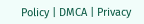Policy | DMCA | Privacy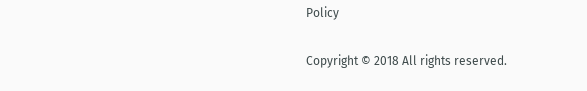Policy

Copyright © 2018 All rights reserved.